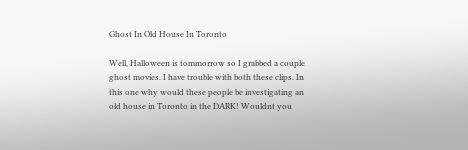Ghost In Old House In Toronto

Well, Halloween is tommorrow so I grabbed a couple ghost movies. I have trouble with both these clips. In this one why would these people be investigating an old house in Toronto in the DARK! Wouldnt you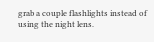grab a couple flashlights instead of using the night lens.